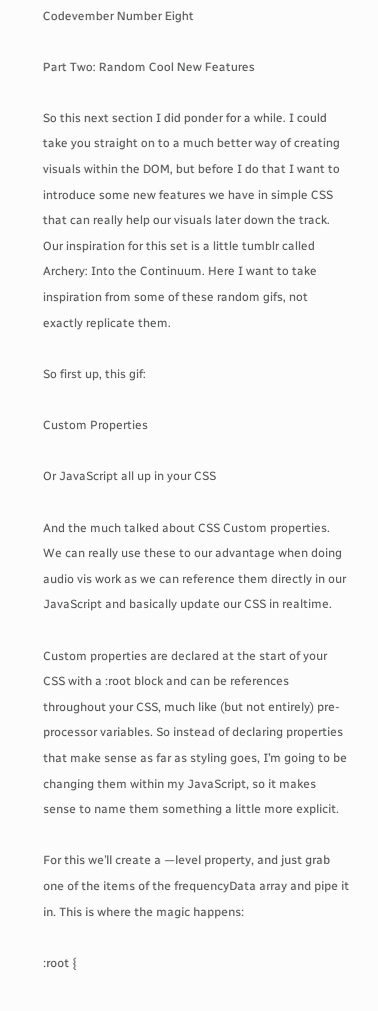Codevember Number Eight

Part Two: Random Cool New Features

So this next section I did ponder for a while. I could take you straight on to a much better way of creating visuals within the DOM, but before I do that I want to introduce some new features we have in simple CSS that can really help our visuals later down the track. Our inspiration for this set is a little tumblr called Archery: Into the Continuum. Here I want to take inspiration from some of these random gifs, not exactly replicate them.

So first up, this gif:

Custom Properties

Or JavaScript all up in your CSS

And the much talked about CSS Custom properties.  We can really use these to our advantage when doing audio vis work as we can reference them directly in our JavaScript and basically update our CSS in realtime.

Custom properties are declared at the start of your CSS with a :root block and can be references throughout your CSS, much like (but not entirely) pre-processor variables. So instead of declaring properties that make sense as far as styling goes, I’m going to be changing them within my JavaScript, so it makes sense to name them something a little more explicit.

For this we’ll create a —level property, and just grab one of the items of the frequencyData array and pipe it in. This is where the magic happens:

:root {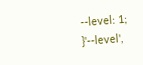--level: 1;
}'--level',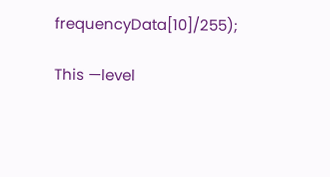frequencyData[10]/255);

This —level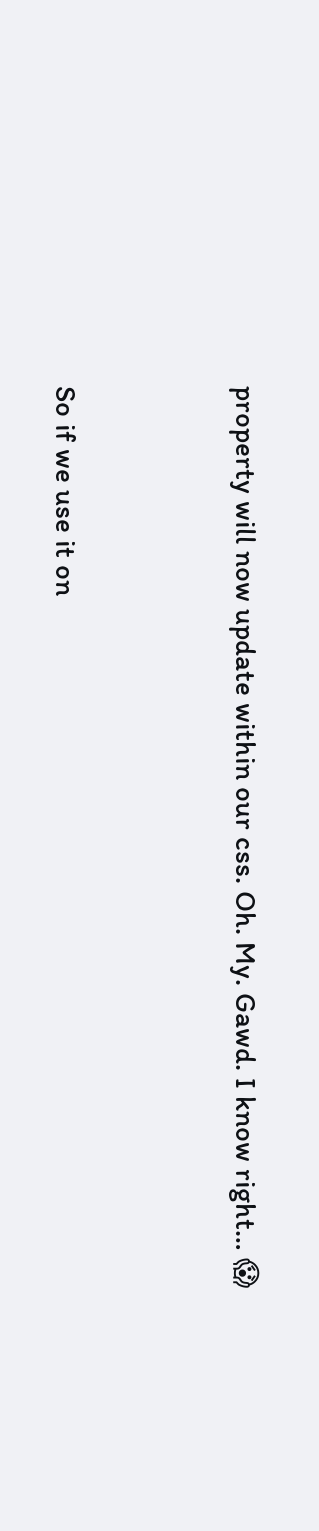property will now update within our css. Oh. My. Gawd. I know right… 😱


So if we use it on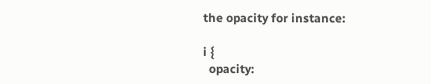the opacity for instance:

i {
  opacity: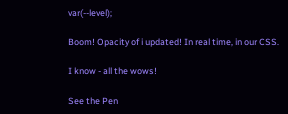var(--level);

Boom! Opacity of i updated! In real time, in our CSS.

I know - all the wows!

See the Pen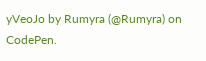yVeoJo by Rumyra (@Rumyra) on CodePen.